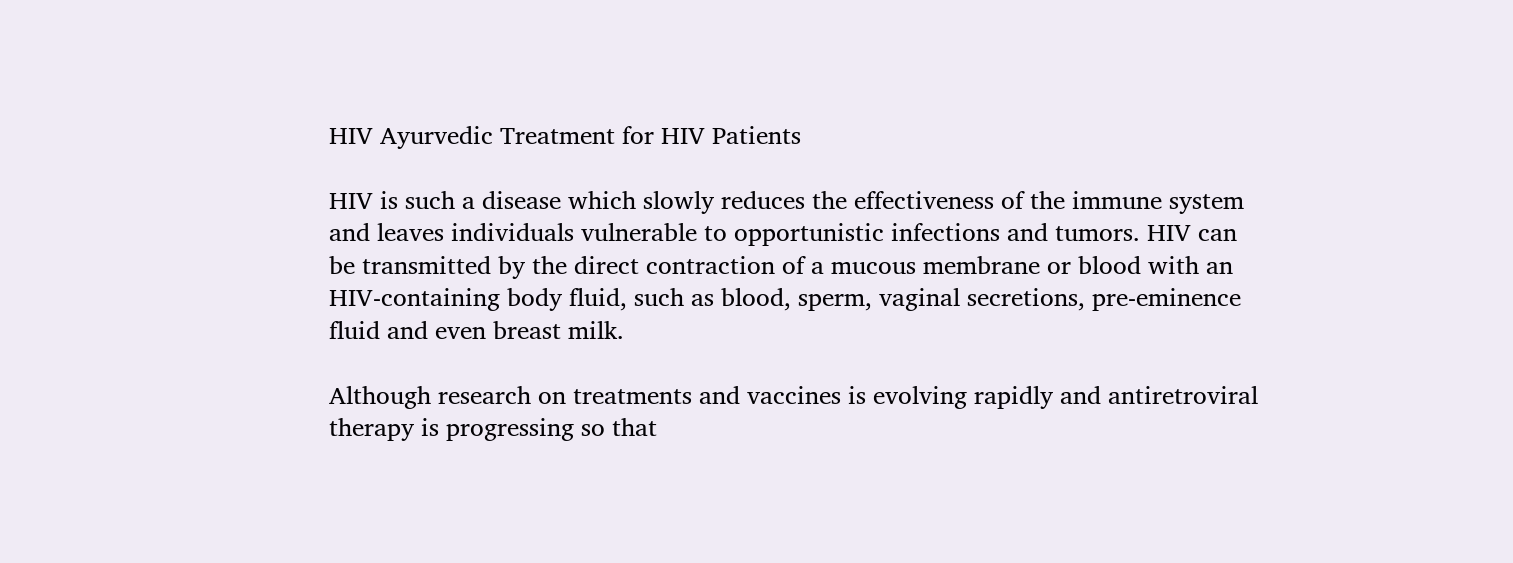HIV Ayurvedic Treatment for HIV Patients

HIV is such a disease which slowly reduces the effectiveness of the immune system and leaves individuals vulnerable to opportunistic infections and tumors. HIV can be transmitted by the direct contraction of a mucous membrane or blood with an HIV-containing body fluid, such as blood, sperm, vaginal secretions, pre-eminence fluid and even breast milk.

Although research on treatments and vaccines is evolving rapidly and antiretroviral therapy is progressing so that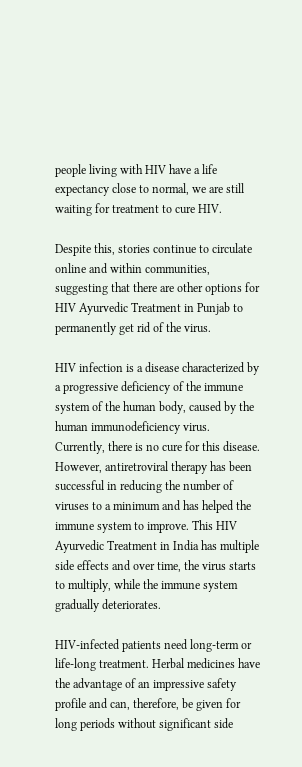people living with HIV have a life expectancy close to normal, we are still waiting for treatment to cure HIV.

Despite this, stories continue to circulate online and within communities, suggesting that there are other options for HIV Ayurvedic Treatment in Punjab to permanently get rid of the virus.

HIV infection is a disease characterized by a progressive deficiency of the immune system of the human body, caused by the human immunodeficiency virus. Currently, there is no cure for this disease. However, antiretroviral therapy has been successful in reducing the number of viruses to a minimum and has helped the immune system to improve. This HIV Ayurvedic Treatment in India has multiple side effects and over time, the virus starts to multiply, while the immune system gradually deteriorates.

HIV-infected patients need long-term or life-long treatment. Herbal medicines have the advantage of an impressive safety profile and can, therefore, be given for long periods without significant side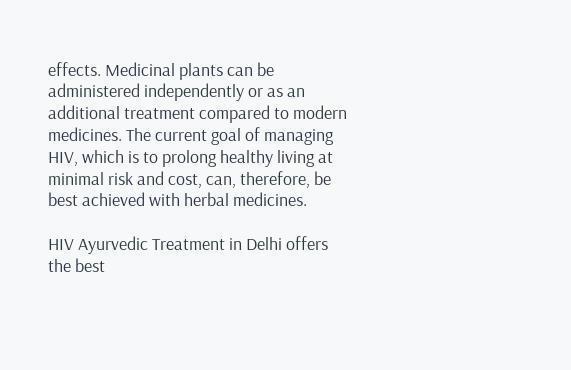effects. Medicinal plants can be administered independently or as an additional treatment compared to modern medicines. The current goal of managing HIV, which is to prolong healthy living at minimal risk and cost, can, therefore, be best achieved with herbal medicines.

HIV Ayurvedic Treatment in Delhi offers the best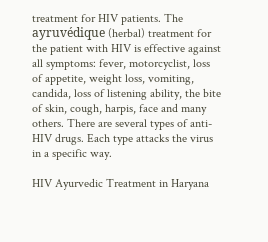treatment for HIV patients. The ayruvédique (herbal) treatment for the patient with HIV is effective against all symptoms: fever, motorcyclist, loss of appetite, weight loss, vomiting, candida, loss of listening ability, the bite of skin, cough, harpis, face and many others. There are several types of anti-HIV drugs. Each type attacks the virus in a specific way.

HIV Ayurvedic Treatment in Haryana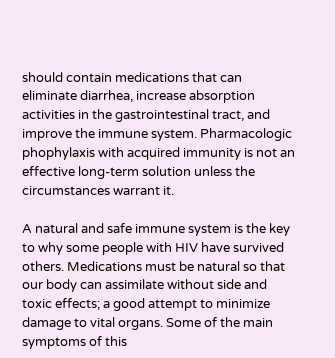should contain medications that can eliminate diarrhea, increase absorption activities in the gastrointestinal tract, and improve the immune system. Pharmacologic phophylaxis with acquired immunity is not an effective long-term solution unless the circumstances warrant it.

A natural and safe immune system is the key to why some people with HIV have survived others. Medications must be natural so that our body can assimilate without side and toxic effects; a good attempt to minimize damage to vital organs. Some of the main symptoms of this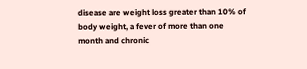disease are weight loss greater than 10% of body weight, a fever of more than one month and chronic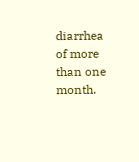diarrhea of more than one month.